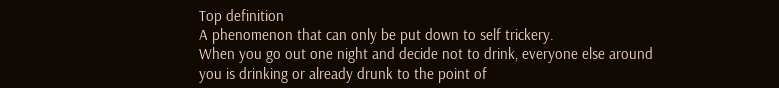Top definition
A phenomenon that can only be put down to self trickery.
When you go out one night and decide not to drink, everyone else around you is drinking or already drunk to the point of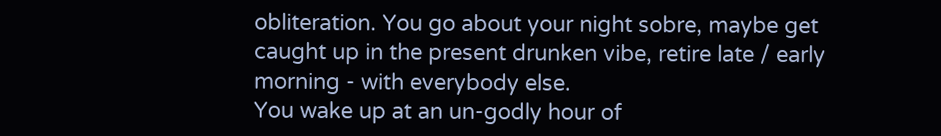obliteration. You go about your night sobre, maybe get caught up in the present drunken vibe, retire late / early morning - with everybody else.
You wake up at an un-godly hour of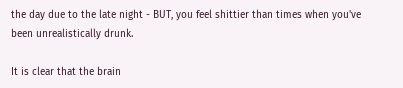the day due to the late night - BUT, you feel shittier than times when you've been unrealistically drunk.

It is clear that the brain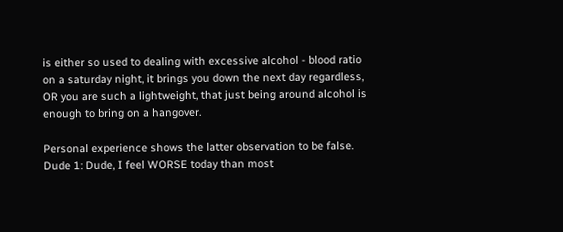is either so used to dealing with excessive alcohol - blood ratio on a saturday night, it brings you down the next day regardless, OR you are such a lightweight, that just being around alcohol is enough to bring on a hangover.

Personal experience shows the latter observation to be false.
Dude 1: Dude, I feel WORSE today than most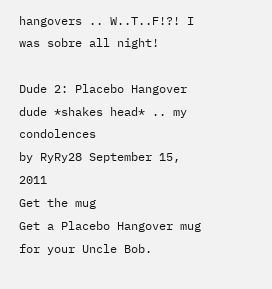hangovers .. W..T..F!?! I was sobre all night!

Dude 2: Placebo Hangover dude *shakes head* .. my condolences
by RyRy28 September 15, 2011
Get the mug
Get a Placebo Hangover mug for your Uncle Bob.